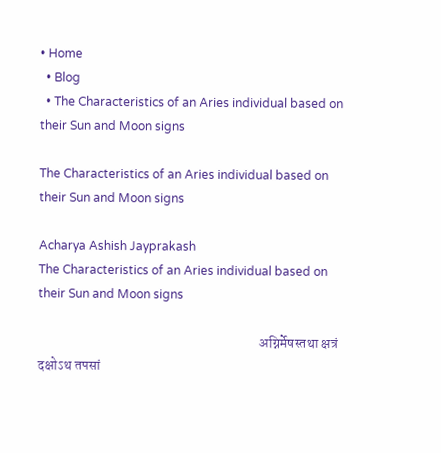• Home
  • Blog
  • The Characteristics of an Aries individual based on their Sun and Moon signs

The Characteristics of an Aries individual based on their Sun and Moon signs

Acharya Ashish Jayprakash
The Characteristics of an Aries individual based on their Sun and Moon signs

                                                                                अग्निर्मेषस्तथा क्षत्रं दक्षोऽथ तपसां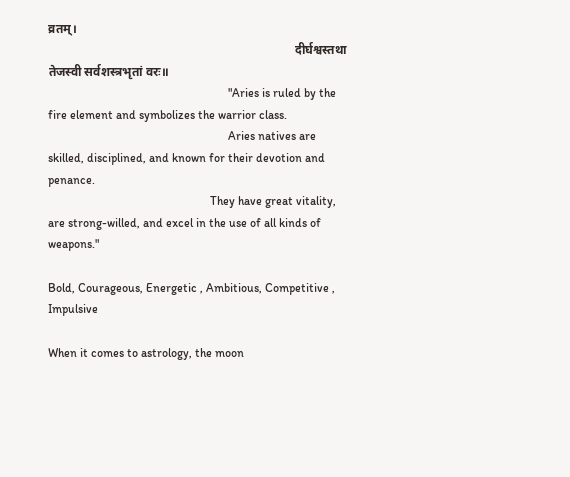व्रतम्।
                                                                               दीर्घश्वस्तथा तेजस्वी सर्वशस्त्रभृतां वरः॥
                                                            "Aries is ruled by the fire element and symbolizes the warrior class.
                                                            Aries natives are skilled, disciplined, and known for their devotion and penance.
                                                      They have great vitality, are strong-willed, and excel in the use of all kinds of weapons."

Bold, Courageous, Energetic , Ambitious, Competitive , Impulsive

When it comes to astrology, the moon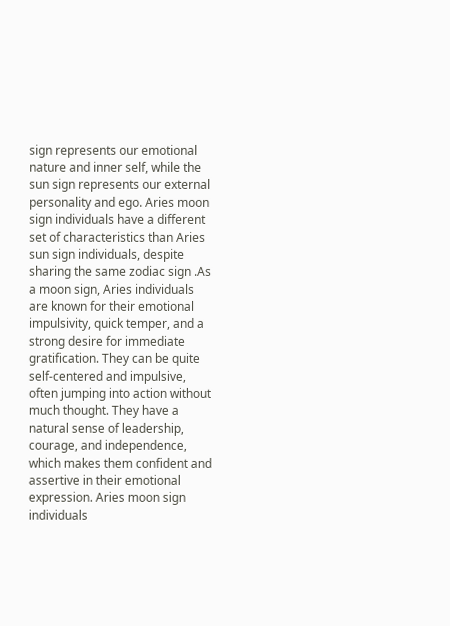sign represents our emotional nature and inner self, while the sun sign represents our external personality and ego. Aries moon sign individuals have a different set of characteristics than Aries sun sign individuals, despite sharing the same zodiac sign .As a moon sign, Aries individuals are known for their emotional impulsivity, quick temper, and a strong desire for immediate gratification. They can be quite self-centered and impulsive, often jumping into action without much thought. They have a natural sense of leadership, courage, and independence, which makes them confident and assertive in their emotional expression. Aries moon sign individuals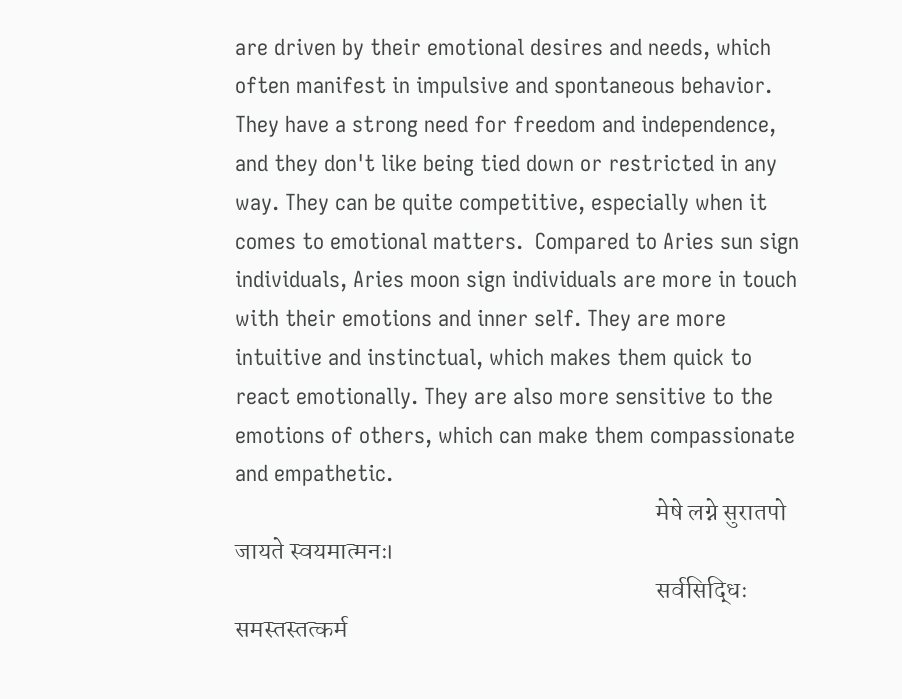are driven by their emotional desires and needs, which often manifest in impulsive and spontaneous behavior. They have a strong need for freedom and independence, and they don't like being tied down or restricted in any way. They can be quite competitive, especially when it comes to emotional matters.  Compared to Aries sun sign individuals, Aries moon sign individuals are more in touch with their emotions and inner self. They are more intuitive and instinctual, which makes them quick to react emotionally. They are also more sensitive to the emotions of others, which can make them compassionate and empathetic.
                                                                                   मेषे लग्ने सुरातपो जायते स्वयमात्मनः।
                                                                                   सर्वसिद्धिः समस्तस्तत्कर्म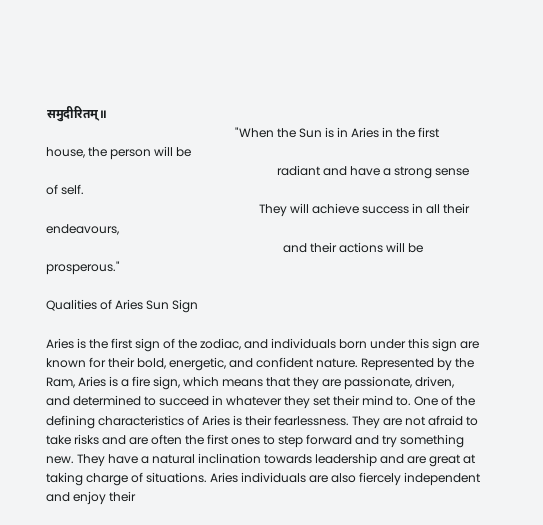समुदीरितम्॥
                                                               "When the Sun is in Aries in the first house, the person will be
                                                                             radiant and have a strong sense of self.
                                                                       They will achieve success in all their endeavours,
                                                                               and their actions will be prosperous."

Qualities of Aries Sun Sign

Aries is the first sign of the zodiac, and individuals born under this sign are known for their bold, energetic, and confident nature. Represented by the Ram, Aries is a fire sign, which means that they are passionate, driven, and determined to succeed in whatever they set their mind to. One of the defining characteristics of Aries is their fearlessness. They are not afraid to take risks and are often the first ones to step forward and try something new. They have a natural inclination towards leadership and are great at taking charge of situations. Aries individuals are also fiercely independent and enjoy their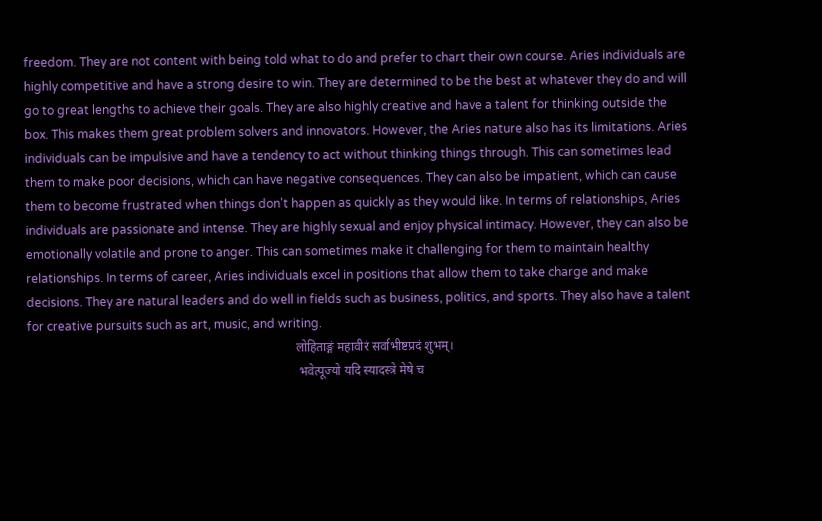freedom. They are not content with being told what to do and prefer to chart their own course. Aries individuals are highly competitive and have a strong desire to win. They are determined to be the best at whatever they do and will go to great lengths to achieve their goals. They are also highly creative and have a talent for thinking outside the box. This makes them great problem solvers and innovators. However, the Aries nature also has its limitations. Aries individuals can be impulsive and have a tendency to act without thinking things through. This can sometimes lead them to make poor decisions, which can have negative consequences. They can also be impatient, which can cause them to become frustrated when things don't happen as quickly as they would like. In terms of relationships, Aries individuals are passionate and intense. They are highly sexual and enjoy physical intimacy. However, they can also be emotionally volatile and prone to anger. This can sometimes make it challenging for them to maintain healthy relationships. In terms of career, Aries individuals excel in positions that allow them to take charge and make decisions. They are natural leaders and do well in fields such as business, politics, and sports. They also have a talent for creative pursuits such as art, music, and writing.
                                                                                      लोहिताङ्गं महावीरं सर्वाभीष्टप्रदं शुभम्।
                                                                                       भवेत्पूज्यो यदि स्यादस्त्रे मेषे च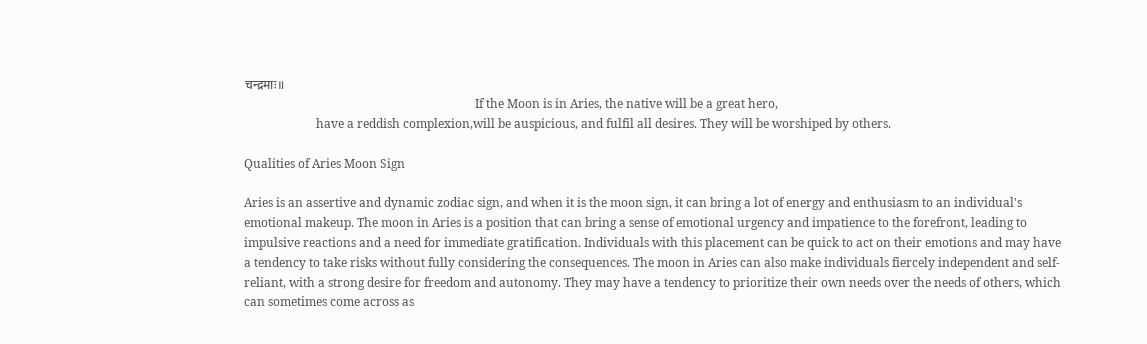चन्द्रमाः॥
                                                                             If the Moon is in Aries, the native will be a great hero,
                        have a reddish complexion,will be auspicious, and fulfil all desires. They will be worshiped by others.

Qualities of Aries Moon Sign

Aries is an assertive and dynamic zodiac sign, and when it is the moon sign, it can bring a lot of energy and enthusiasm to an individual's emotional makeup. The moon in Aries is a position that can bring a sense of emotional urgency and impatience to the forefront, leading to impulsive reactions and a need for immediate gratification. Individuals with this placement can be quick to act on their emotions and may have a tendency to take risks without fully considering the consequences. The moon in Aries can also make individuals fiercely independent and self-reliant, with a strong desire for freedom and autonomy. They may have a tendency to prioritize their own needs over the needs of others, which can sometimes come across as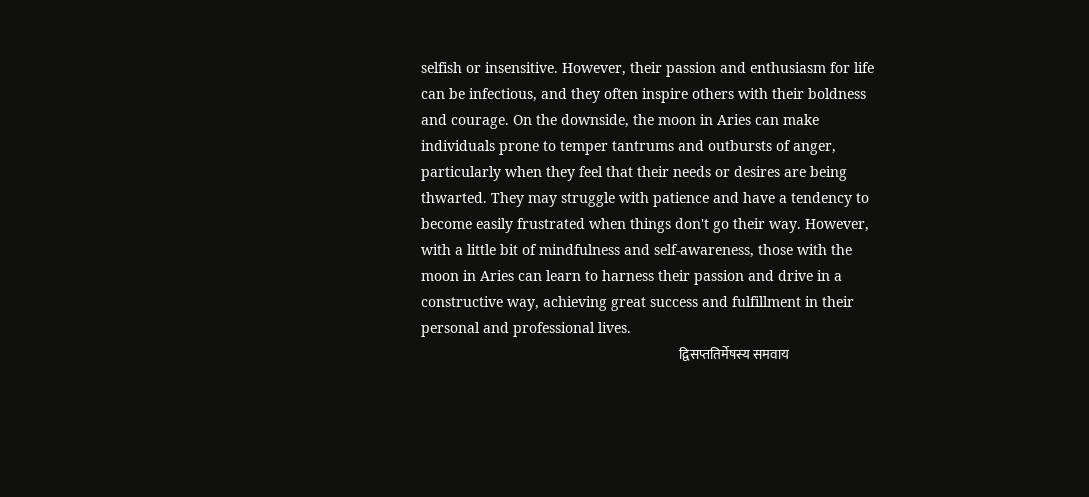selfish or insensitive. However, their passion and enthusiasm for life can be infectious, and they often inspire others with their boldness and courage. On the downside, the moon in Aries can make individuals prone to temper tantrums and outbursts of anger, particularly when they feel that their needs or desires are being thwarted. They may struggle with patience and have a tendency to become easily frustrated when things don't go their way. However, with a little bit of mindfulness and self-awareness, those with the moon in Aries can learn to harness their passion and drive in a constructive way, achieving great success and fulfillment in their personal and professional lives.
                                                                                                 द्विसप्ततिर्मेषस्य समवाय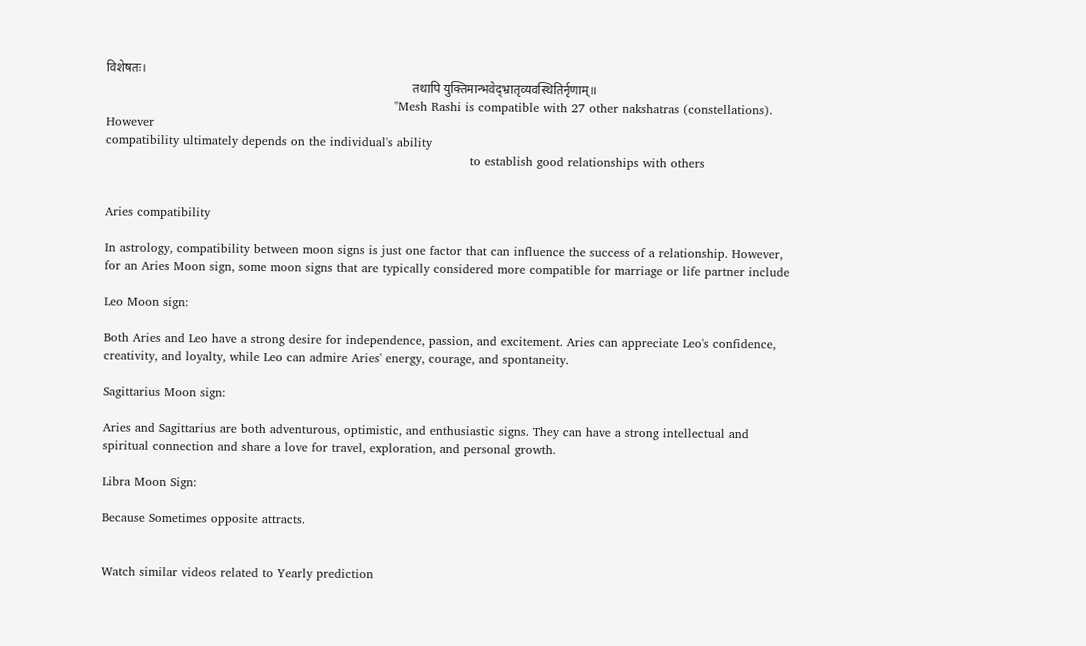विशेषतः।
                                                                                                  तथापि युक्तिमान्भवेद्भ्रातृव्यवस्थितिर्नृणाम्॥
                                                                        "Mesh Rashi is compatible with 27 other nakshatras (constellations). However                                                                                                                                                                                                                                                                                                                  compatibility ultimately depends on the individual's ability
                                                                                           to establish good relationships with others


Aries compatibility

In astrology, compatibility between moon signs is just one factor that can influence the success of a relationship. However, for an Aries Moon sign, some moon signs that are typically considered more compatible for marriage or life partner include

Leo Moon sign:

Both Aries and Leo have a strong desire for independence, passion, and excitement. Aries can appreciate Leo's confidence, creativity, and loyalty, while Leo can admire Aries' energy, courage, and spontaneity.

Sagittarius Moon sign:

Aries and Sagittarius are both adventurous, optimistic, and enthusiastic signs. They can have a strong intellectual and spiritual connection and share a love for travel, exploration, and personal growth.

Libra Moon Sign:

Because Sometimes opposite attracts.


Watch similar videos related to Yearly prediction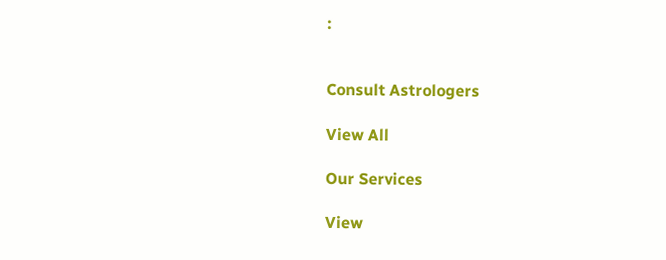:


Consult Astrologers

View All

Our Services

View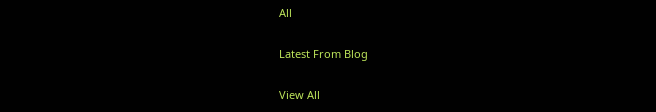All

Latest From Blog

View All